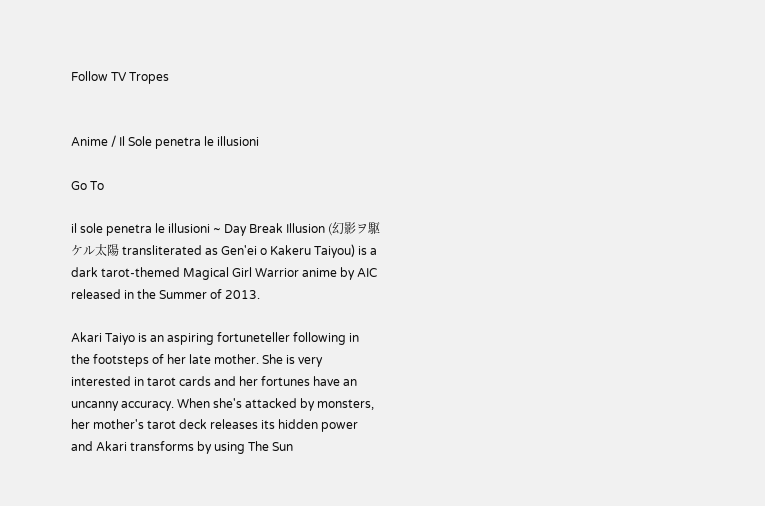Follow TV Tropes


Anime / Il Sole penetra le illusioni

Go To

il sole penetra le illusioni ~ Day Break Illusion (幻影ヲ駆ケル太陽 transliterated as Gen'ei o Kakeru Taiyou) is a dark tarot-themed Magical Girl Warrior anime by AIC released in the Summer of 2013.

Akari Taiyo is an aspiring fortuneteller following in the footsteps of her late mother. She is very interested in tarot cards and her fortunes have an uncanny accuracy. When she's attacked by monsters, her mother's tarot deck releases its hidden power and Akari transforms by using The Sun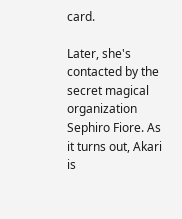card.

Later, she's contacted by the secret magical organization Sephiro Fiore. As it turns out, Akari is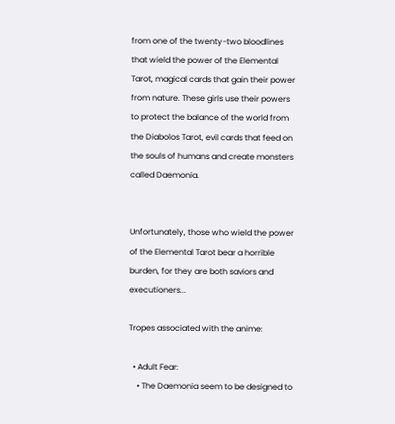from one of the twenty-two bloodlines that wield the power of the Elemental Tarot, magical cards that gain their power from nature. These girls use their powers to protect the balance of the world from the Diabolos Tarot, evil cards that feed on the souls of humans and create monsters called Daemonia.


Unfortunately, those who wield the power of the Elemental Tarot bear a horrible burden, for they are both saviors and executioners...

Tropes associated with the anime:

  • Adult Fear:
    • The Daemonia seem to be designed to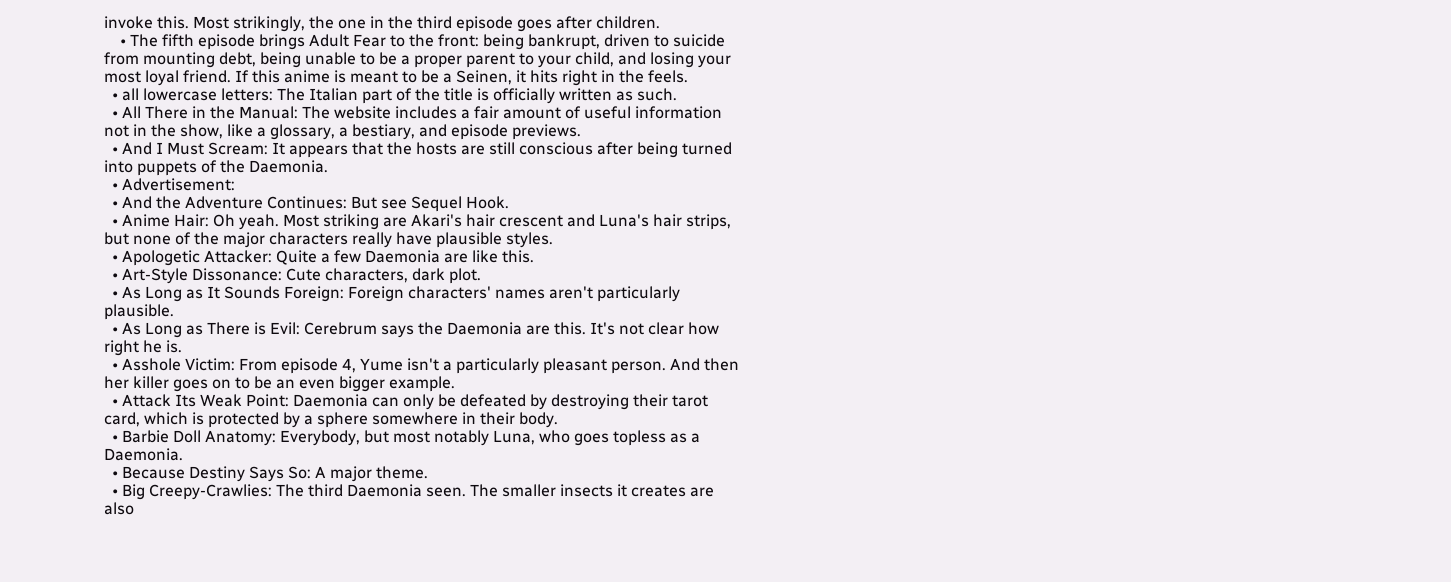invoke this. Most strikingly, the one in the third episode goes after children.
    • The fifth episode brings Adult Fear to the front: being bankrupt, driven to suicide from mounting debt, being unable to be a proper parent to your child, and losing your most loyal friend. If this anime is meant to be a Seinen, it hits right in the feels.
  • all lowercase letters: The Italian part of the title is officially written as such.
  • All There in the Manual: The website includes a fair amount of useful information not in the show, like a glossary, a bestiary, and episode previews.
  • And I Must Scream: It appears that the hosts are still conscious after being turned into puppets of the Daemonia.
  • Advertisement:
  • And the Adventure Continues: But see Sequel Hook.
  • Anime Hair: Oh yeah. Most striking are Akari's hair crescent and Luna's hair strips, but none of the major characters really have plausible styles.
  • Apologetic Attacker: Quite a few Daemonia are like this.
  • Art-Style Dissonance: Cute characters, dark plot.
  • As Long as It Sounds Foreign: Foreign characters' names aren't particularly plausible.
  • As Long as There is Evil: Cerebrum says the Daemonia are this. It's not clear how right he is.
  • Asshole Victim: From episode 4, Yume isn't a particularly pleasant person. And then her killer goes on to be an even bigger example.
  • Attack Its Weak Point: Daemonia can only be defeated by destroying their tarot card, which is protected by a sphere somewhere in their body.
  • Barbie Doll Anatomy: Everybody, but most notably Luna, who goes topless as a Daemonia.
  • Because Destiny Says So: A major theme.
  • Big Creepy-Crawlies: The third Daemonia seen. The smaller insects it creates are also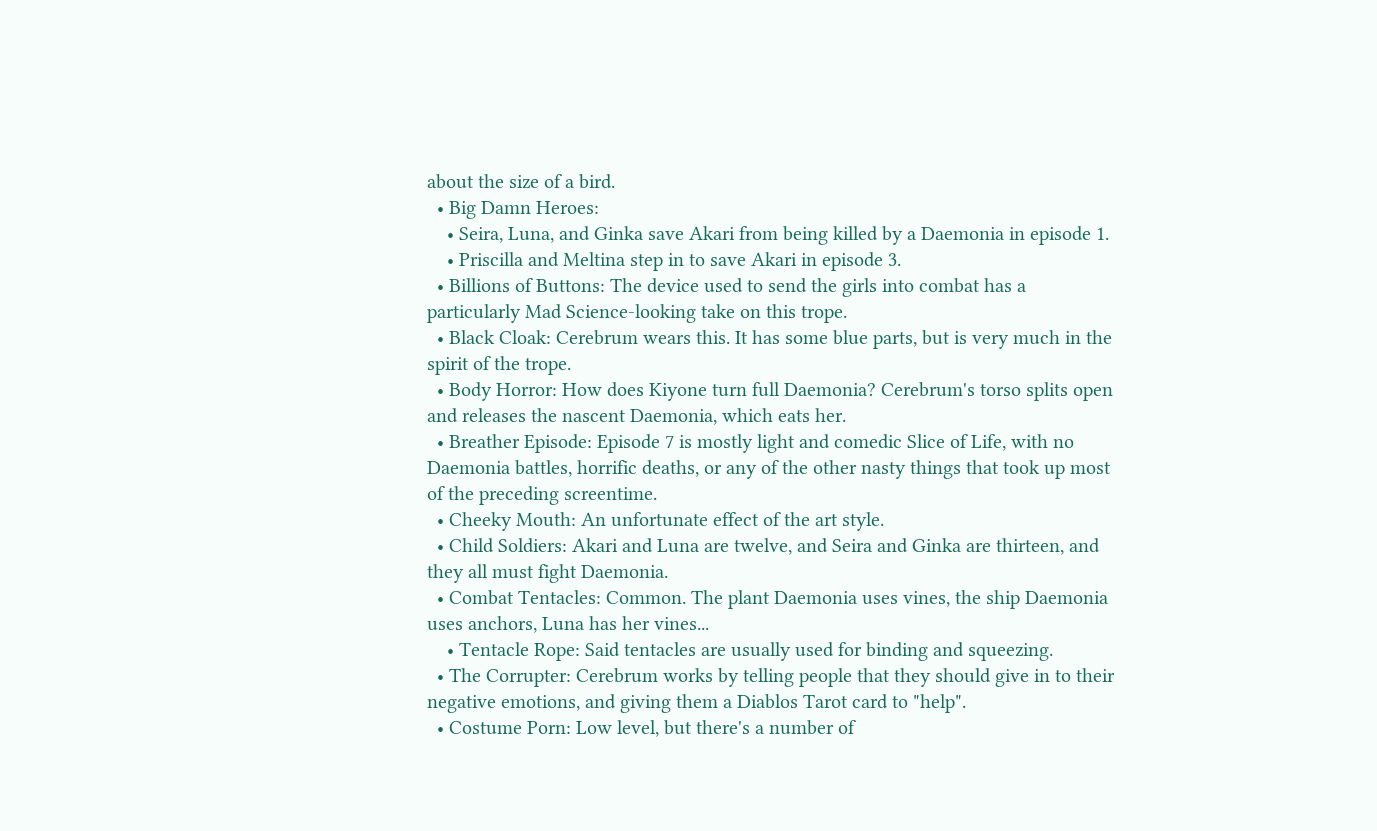about the size of a bird.
  • Big Damn Heroes:
    • Seira, Luna, and Ginka save Akari from being killed by a Daemonia in episode 1.
    • Priscilla and Meltina step in to save Akari in episode 3.
  • Billions of Buttons: The device used to send the girls into combat has a particularly Mad Science-looking take on this trope.
  • Black Cloak: Cerebrum wears this. It has some blue parts, but is very much in the spirit of the trope.
  • Body Horror: How does Kiyone turn full Daemonia? Cerebrum's torso splits open and releases the nascent Daemonia, which eats her.
  • Breather Episode: Episode 7 is mostly light and comedic Slice of Life, with no Daemonia battles, horrific deaths, or any of the other nasty things that took up most of the preceding screentime.
  • Cheeky Mouth: An unfortunate effect of the art style.
  • Child Soldiers: Akari and Luna are twelve, and Seira and Ginka are thirteen, and they all must fight Daemonia.
  • Combat Tentacles: Common. The plant Daemonia uses vines, the ship Daemonia uses anchors, Luna has her vines...
    • Tentacle Rope: Said tentacles are usually used for binding and squeezing.
  • The Corrupter: Cerebrum works by telling people that they should give in to their negative emotions, and giving them a Diablos Tarot card to "help".
  • Costume Porn: Low level, but there's a number of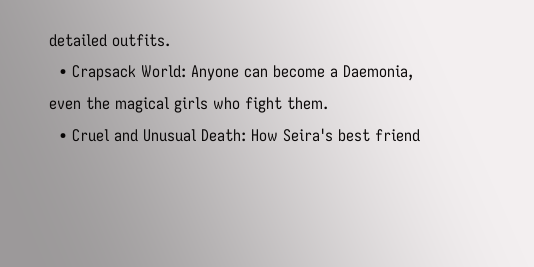detailed outfits.
  • Crapsack World: Anyone can become a Daemonia, even the magical girls who fight them.
  • Cruel and Unusual Death: How Seira's best friend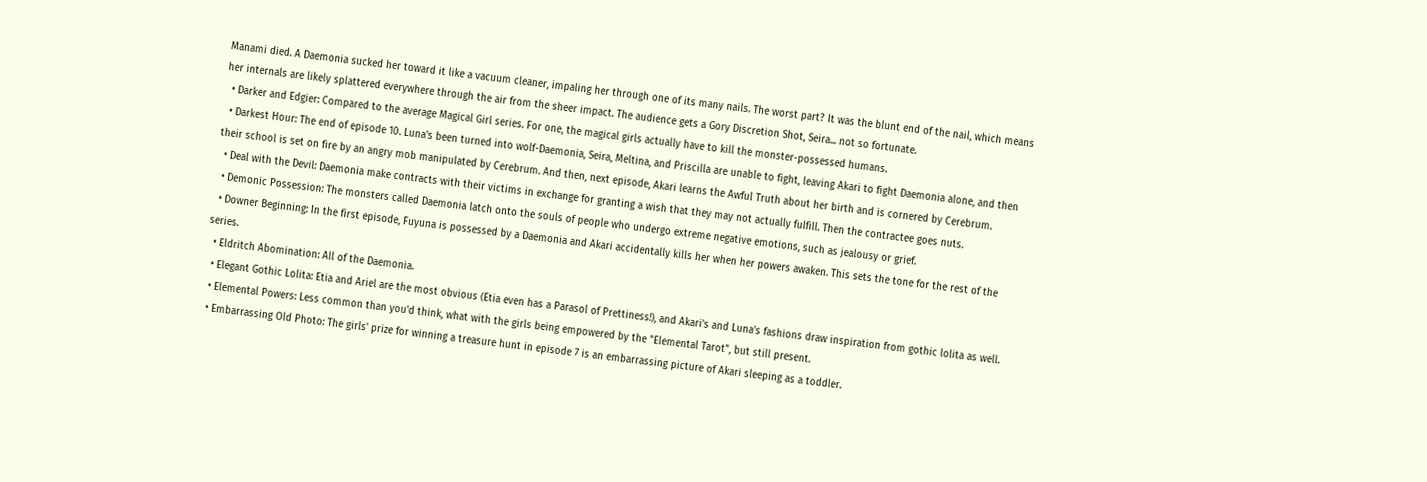Manami died. A Daemonia sucked her toward it like a vacuum cleaner, impaling her through one of its many nails. The worst part? It was the blunt end of the nail, which means her internals are likely splattered everywhere through the air from the sheer impact. The audience gets a Gory Discretion Shot, Seira... not so fortunate.
  • Darker and Edgier: Compared to the average Magical Girl series. For one, the magical girls actually have to kill the monster-possessed humans.
  • Darkest Hour: The end of episode 10. Luna's been turned into wolf-Daemonia, Seira, Meltina, and Priscilla are unable to fight, leaving Akari to fight Daemonia alone, and then their school is set on fire by an angry mob manipulated by Cerebrum. And then, next episode, Akari learns the Awful Truth about her birth and is cornered by Cerebrum.
  • Deal with the Devil: Daemonia make contracts with their victims in exchange for granting a wish that they may not actually fulfill. Then the contractee goes nuts.
  • Demonic Possession: The monsters called Daemonia latch onto the souls of people who undergo extreme negative emotions, such as jealousy or grief.
  • Downer Beginning: In the first episode, Fuyuna is possessed by a Daemonia and Akari accidentally kills her when her powers awaken. This sets the tone for the rest of the series.
  • Eldritch Abomination: All of the Daemonia.
  • Elegant Gothic Lolita: Etia and Ariel are the most obvious (Etia even has a Parasol of Prettiness!), and Akari's and Luna's fashions draw inspiration from gothic lolita as well.
  • Elemental Powers: Less common than you'd think, what with the girls being empowered by the "Elemental Tarot", but still present.
  • Embarrassing Old Photo: The girls' prize for winning a treasure hunt in episode 7 is an embarrassing picture of Akari sleeping as a toddler.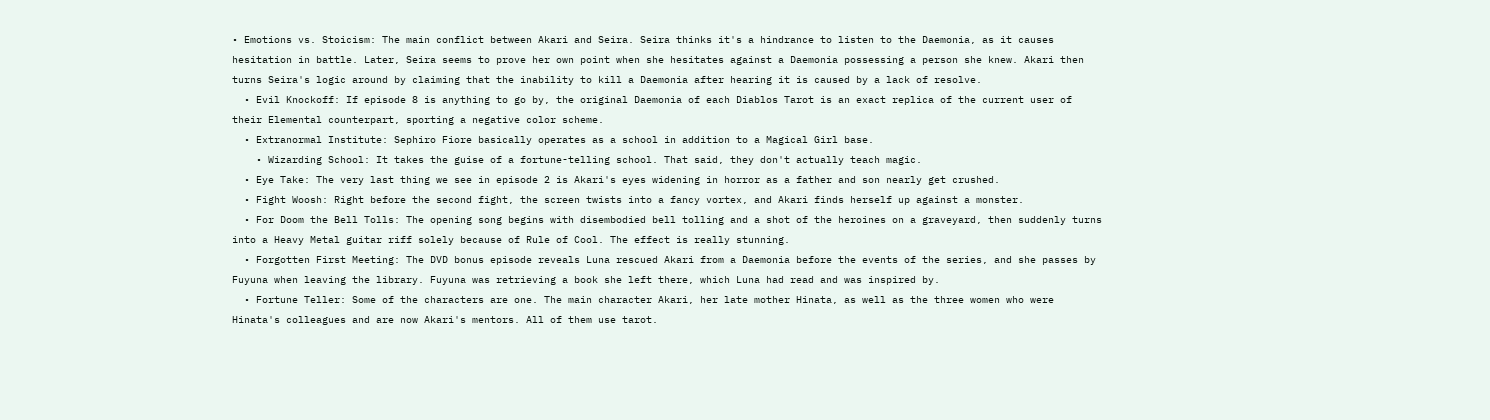• Emotions vs. Stoicism: The main conflict between Akari and Seira. Seira thinks it's a hindrance to listen to the Daemonia, as it causes hesitation in battle. Later, Seira seems to prove her own point when she hesitates against a Daemonia possessing a person she knew. Akari then turns Seira's logic around by claiming that the inability to kill a Daemonia after hearing it is caused by a lack of resolve.
  • Evil Knockoff: If episode 8 is anything to go by, the original Daemonia of each Diablos Tarot is an exact replica of the current user of their Elemental counterpart, sporting a negative color scheme.
  • Extranormal Institute: Sephiro Fiore basically operates as a school in addition to a Magical Girl base.
    • Wizarding School: It takes the guise of a fortune-telling school. That said, they don't actually teach magic.
  • Eye Take: The very last thing we see in episode 2 is Akari's eyes widening in horror as a father and son nearly get crushed.
  • Fight Woosh: Right before the second fight, the screen twists into a fancy vortex, and Akari finds herself up against a monster.
  • For Doom the Bell Tolls: The opening song begins with disembodied bell tolling and a shot of the heroines on a graveyard, then suddenly turns into a Heavy Metal guitar riff solely because of Rule of Cool. The effect is really stunning.
  • Forgotten First Meeting: The DVD bonus episode reveals Luna rescued Akari from a Daemonia before the events of the series, and she passes by Fuyuna when leaving the library. Fuyuna was retrieving a book she left there, which Luna had read and was inspired by.
  • Fortune Teller: Some of the characters are one. The main character Akari, her late mother Hinata, as well as the three women who were Hinata's colleagues and are now Akari's mentors. All of them use tarot.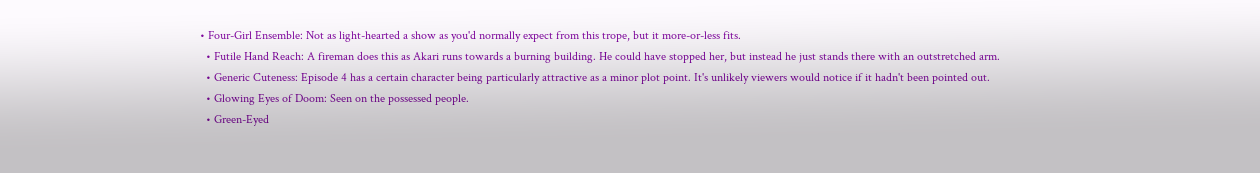• Four-Girl Ensemble: Not as light-hearted a show as you'd normally expect from this trope, but it more-or-less fits.
  • Futile Hand Reach: A fireman does this as Akari runs towards a burning building. He could have stopped her, but instead he just stands there with an outstretched arm.
  • Generic Cuteness: Episode 4 has a certain character being particularly attractive as a minor plot point. It's unlikely viewers would notice if it hadn't been pointed out.
  • Glowing Eyes of Doom: Seen on the possessed people.
  • Green-Eyed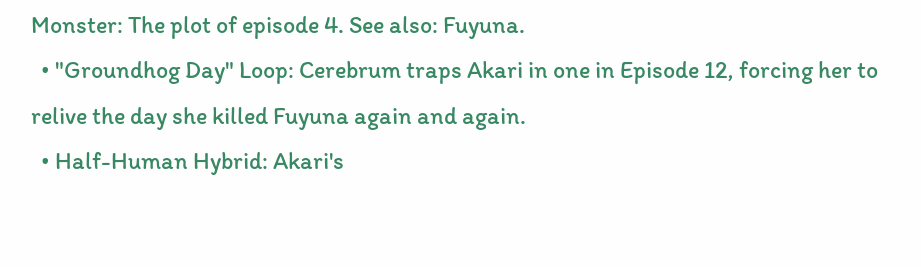Monster: The plot of episode 4. See also: Fuyuna.
  • "Groundhog Day" Loop: Cerebrum traps Akari in one in Episode 12, forcing her to relive the day she killed Fuyuna again and again.
  • Half-Human Hybrid: Akari's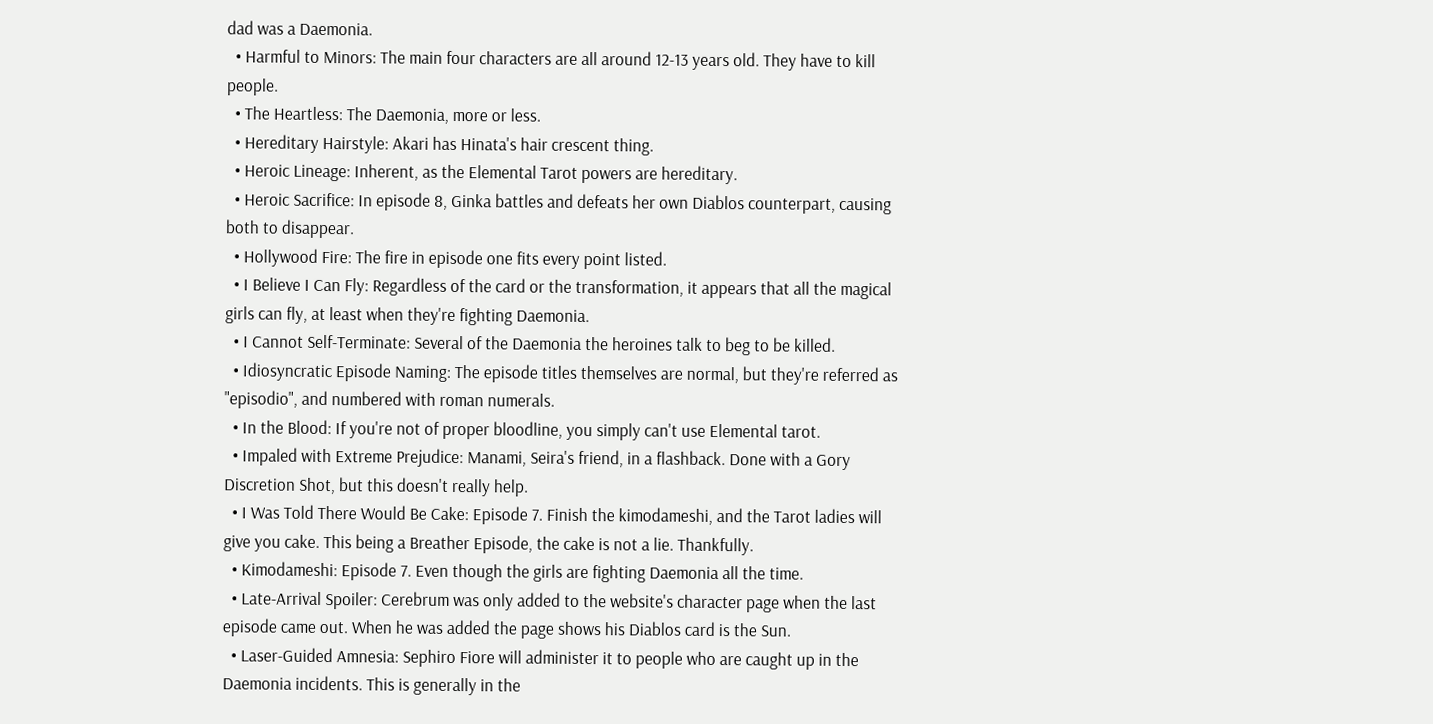dad was a Daemonia.
  • Harmful to Minors: The main four characters are all around 12-13 years old. They have to kill people.
  • The Heartless: The Daemonia, more or less.
  • Hereditary Hairstyle: Akari has Hinata's hair crescent thing.
  • Heroic Lineage: Inherent, as the Elemental Tarot powers are hereditary.
  • Heroic Sacrifice: In episode 8, Ginka battles and defeats her own Diablos counterpart, causing both to disappear.
  • Hollywood Fire: The fire in episode one fits every point listed.
  • I Believe I Can Fly: Regardless of the card or the transformation, it appears that all the magical girls can fly, at least when they're fighting Daemonia.
  • I Cannot Self-Terminate: Several of the Daemonia the heroines talk to beg to be killed.
  • Idiosyncratic Episode Naming: The episode titles themselves are normal, but they're referred as "episodio", and numbered with roman numerals.
  • In the Blood: If you're not of proper bloodline, you simply can't use Elemental tarot.
  • Impaled with Extreme Prejudice: Manami, Seira's friend, in a flashback. Done with a Gory Discretion Shot, but this doesn't really help.
  • I Was Told There Would Be Cake: Episode 7. Finish the kimodameshi, and the Tarot ladies will give you cake. This being a Breather Episode, the cake is not a lie. Thankfully.
  • Kimodameshi: Episode 7. Even though the girls are fighting Daemonia all the time.
  • Late-Arrival Spoiler: Cerebrum was only added to the website's character page when the last episode came out. When he was added the page shows his Diablos card is the Sun.
  • Laser-Guided Amnesia: Sephiro Fiore will administer it to people who are caught up in the Daemonia incidents. This is generally in the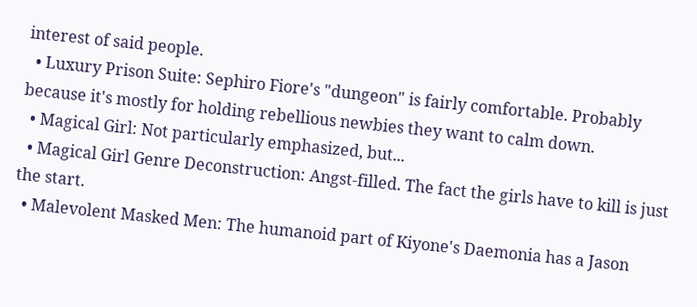interest of said people.
  • Luxury Prison Suite: Sephiro Fiore's "dungeon" is fairly comfortable. Probably because it's mostly for holding rebellious newbies they want to calm down.
  • Magical Girl: Not particularly emphasized, but...
  • Magical Girl Genre Deconstruction: Angst-filled. The fact the girls have to kill is just the start.
  • Malevolent Masked Men: The humanoid part of Kiyone's Daemonia has a Jason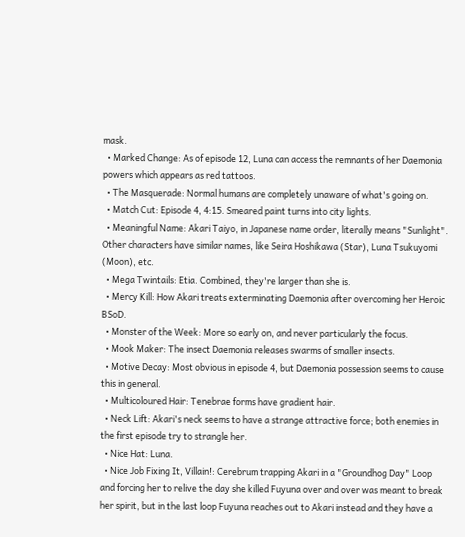mask.
  • Marked Change: As of episode 12, Luna can access the remnants of her Daemonia powers which appears as red tattoos.
  • The Masquerade: Normal humans are completely unaware of what's going on.
  • Match Cut: Episode 4, 4:15. Smeared paint turns into city lights.
  • Meaningful Name: Akari Taiyo, in Japanese name order, literally means "Sunlight". Other characters have similar names, like Seira Hoshikawa (Star), Luna Tsukuyomi (Moon), etc.
  • Mega Twintails: Etia. Combined, they're larger than she is.
  • Mercy Kill: How Akari treats exterminating Daemonia after overcoming her Heroic BSoD.
  • Monster of the Week: More so early on, and never particularly the focus.
  • Mook Maker: The insect Daemonia releases swarms of smaller insects.
  • Motive Decay: Most obvious in episode 4, but Daemonia possession seems to cause this in general.
  • Multicoloured Hair: Tenebrae forms have gradient hair.
  • Neck Lift: Akari's neck seems to have a strange attractive force; both enemies in the first episode try to strangle her.
  • Nice Hat: Luna.
  • Nice Job Fixing It, Villain!: Cerebrum trapping Akari in a "Groundhog Day" Loop and forcing her to relive the day she killed Fuyuna over and over was meant to break her spirit, but in the last loop Fuyuna reaches out to Akari instead and they have a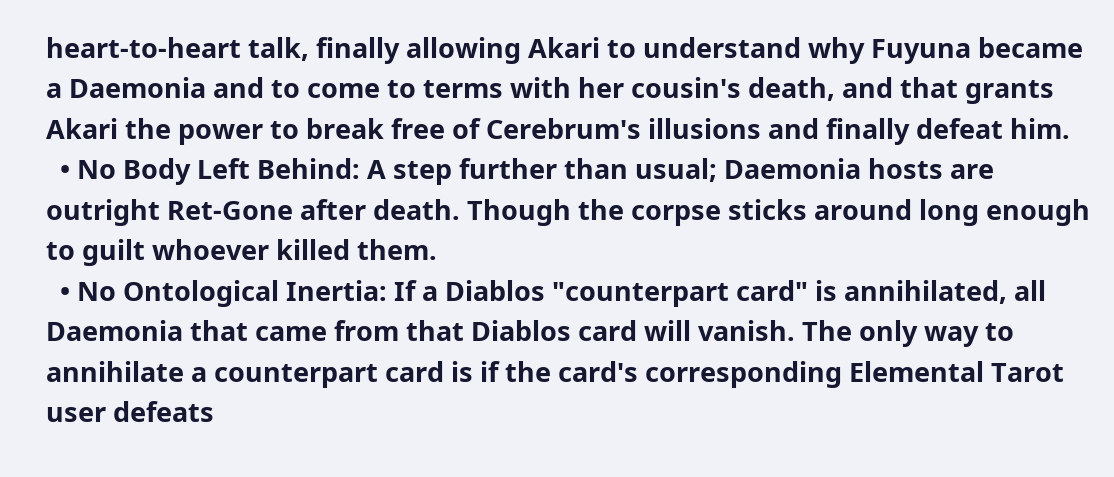heart-to-heart talk, finally allowing Akari to understand why Fuyuna became a Daemonia and to come to terms with her cousin's death, and that grants Akari the power to break free of Cerebrum's illusions and finally defeat him.
  • No Body Left Behind: A step further than usual; Daemonia hosts are outright Ret-Gone after death. Though the corpse sticks around long enough to guilt whoever killed them.
  • No Ontological Inertia: If a Diablos "counterpart card" is annihilated, all Daemonia that came from that Diablos card will vanish. The only way to annihilate a counterpart card is if the card's corresponding Elemental Tarot user defeats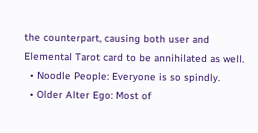the counterpart, causing both user and Elemental Tarot card to be annihilated as well.
  • Noodle People: Everyone is so spindly.
  • Older Alter Ego: Most of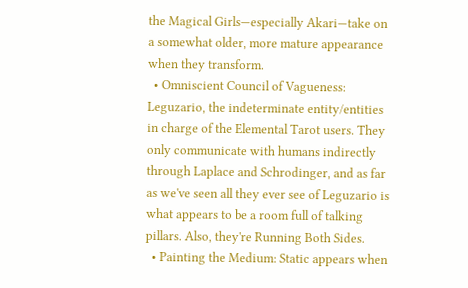the Magical Girls—especially Akari—take on a somewhat older, more mature appearance when they transform.
  • Omniscient Council of Vagueness: Leguzario, the indeterminate entity/entities in charge of the Elemental Tarot users. They only communicate with humans indirectly through Laplace and Schrodinger, and as far as we've seen all they ever see of Leguzario is what appears to be a room full of talking pillars. Also, they're Running Both Sides.
  • Painting the Medium: Static appears when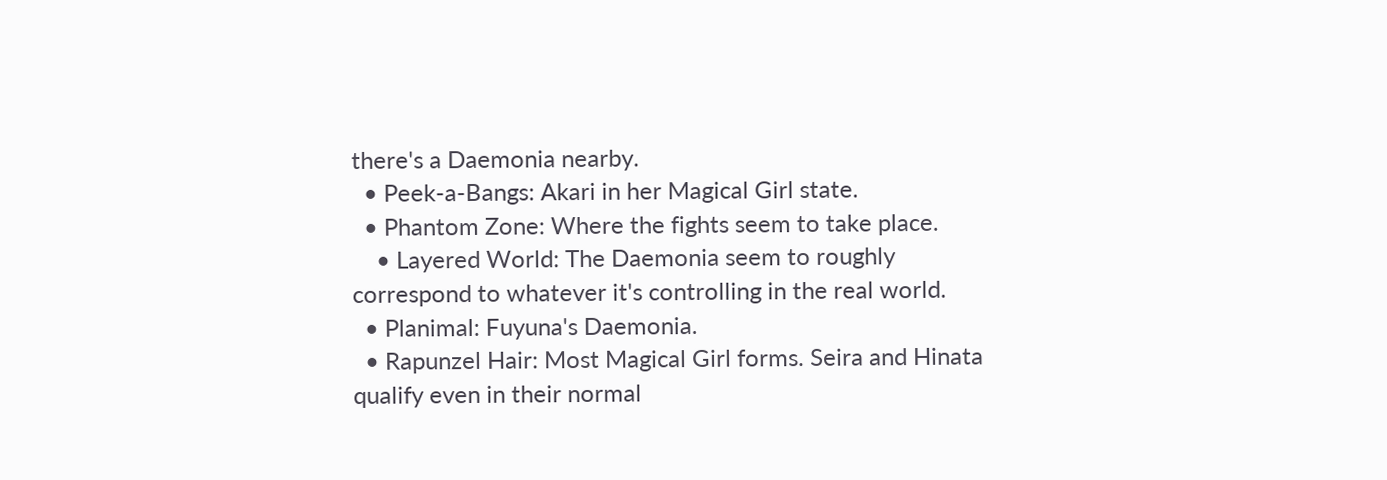there's a Daemonia nearby.
  • Peek-a-Bangs: Akari in her Magical Girl state.
  • Phantom Zone: Where the fights seem to take place.
    • Layered World: The Daemonia seem to roughly correspond to whatever it's controlling in the real world.
  • Planimal: Fuyuna's Daemonia.
  • Rapunzel Hair: Most Magical Girl forms. Seira and Hinata qualify even in their normal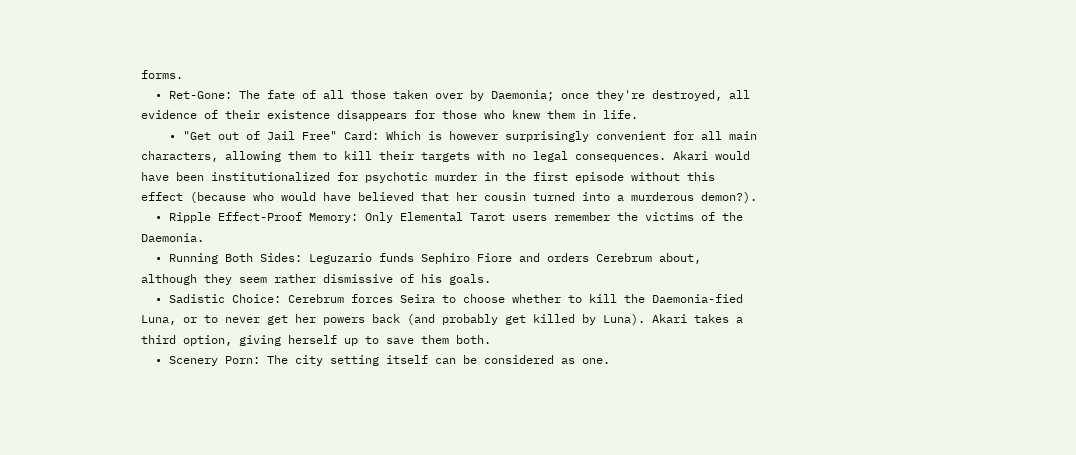forms.
  • Ret-Gone: The fate of all those taken over by Daemonia; once they're destroyed, all evidence of their existence disappears for those who knew them in life.
    • "Get out of Jail Free" Card: Which is however surprisingly convenient for all main characters, allowing them to kill their targets with no legal consequences. Akari would have been institutionalized for psychotic murder in the first episode without this effect (because who would have believed that her cousin turned into a murderous demon?).
  • Ripple Effect-Proof Memory: Only Elemental Tarot users remember the victims of the Daemonia.
  • Running Both Sides: Leguzario funds Sephiro Fiore and orders Cerebrum about, although they seem rather dismissive of his goals.
  • Sadistic Choice: Cerebrum forces Seira to choose whether to kill the Daemonia-fied Luna, or to never get her powers back (and probably get killed by Luna). Akari takes a third option, giving herself up to save them both.
  • Scenery Porn: The city setting itself can be considered as one.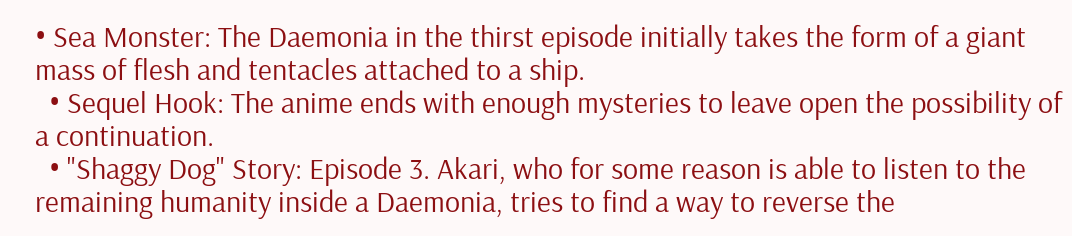• Sea Monster: The Daemonia in the thirst episode initially takes the form of a giant mass of flesh and tentacles attached to a ship.
  • Sequel Hook: The anime ends with enough mysteries to leave open the possibility of a continuation.
  • "Shaggy Dog" Story: Episode 3. Akari, who for some reason is able to listen to the remaining humanity inside a Daemonia, tries to find a way to reverse the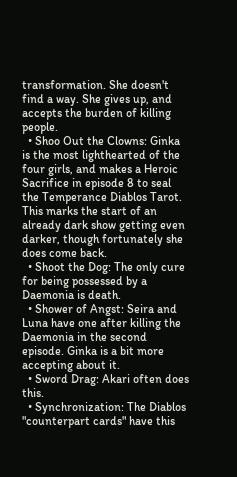transformation. She doesn't find a way. She gives up, and accepts the burden of killing people.
  • Shoo Out the Clowns: Ginka is the most lighthearted of the four girls, and makes a Heroic Sacrifice in episode 8 to seal the Temperance Diablos Tarot. This marks the start of an already dark show getting even darker, though fortunately she does come back.
  • Shoot the Dog: The only cure for being possessed by a Daemonia is death.
  • Shower of Angst: Seira and Luna have one after killing the Daemonia in the second episode. Ginka is a bit more accepting about it.
  • Sword Drag: Akari often does this.
  • Synchronization: The Diablos "counterpart cards" have this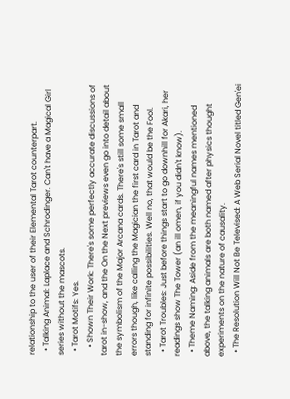relationship to the user of their Elemental Tarot counterpart.
  • Talking Animal: Laplace and Schrodinger. Can't have a Magical Girl series without the mascots.
  • Tarot Motifs: Yes.
    • Shown Their Work: There's some perfectly accurate discussions of tarot in-show, and the On the Next previews even go into detail about the symbolism of the Major Arcana cards. There's still some small errors though, like calling the Magician the first card in Tarot and standing for infinite possibilities. Well no, that would be the Fool.
  • Tarot Troubles: Just before things start to go downhill for Akari, her readings show The Tower (an ill omen, if you didn't know).
  • Theme Naming: Aside from the meaningful names mentioned above, the talking animals are both named after physics thought experiments on the nature of causality.
  • The Resolution Will Not Be Televised: A Web Serial Novel titled Gen'ei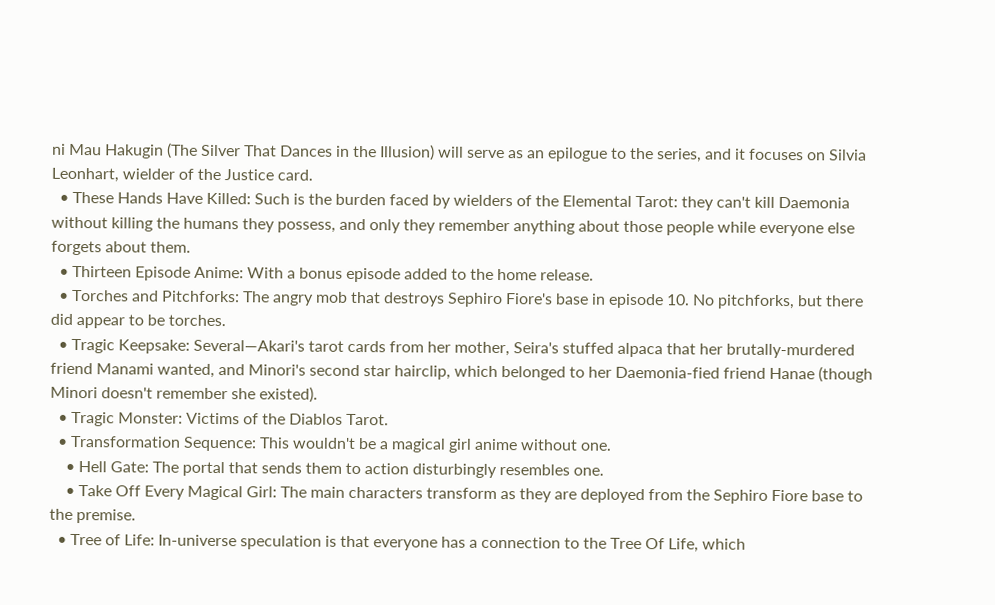ni Mau Hakugin (The Silver That Dances in the Illusion) will serve as an epilogue to the series, and it focuses on Silvia Leonhart, wielder of the Justice card.
  • These Hands Have Killed: Such is the burden faced by wielders of the Elemental Tarot: they can't kill Daemonia without killing the humans they possess, and only they remember anything about those people while everyone else forgets about them.
  • Thirteen Episode Anime: With a bonus episode added to the home release.
  • Torches and Pitchforks: The angry mob that destroys Sephiro Fiore's base in episode 10. No pitchforks, but there did appear to be torches.
  • Tragic Keepsake: Several—Akari's tarot cards from her mother, Seira's stuffed alpaca that her brutally-murdered friend Manami wanted, and Minori's second star hairclip, which belonged to her Daemonia-fied friend Hanae (though Minori doesn't remember she existed).
  • Tragic Monster: Victims of the Diablos Tarot.
  • Transformation Sequence: This wouldn't be a magical girl anime without one.
    • Hell Gate: The portal that sends them to action disturbingly resembles one.
    • Take Off Every Magical Girl: The main characters transform as they are deployed from the Sephiro Fiore base to the premise.
  • Tree of Life: In-universe speculation is that everyone has a connection to the Tree Of Life, which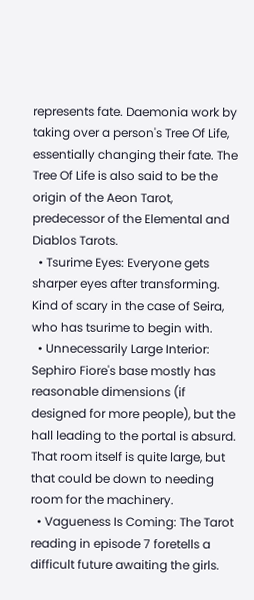represents fate. Daemonia work by taking over a person's Tree Of Life, essentially changing their fate. The Tree Of Life is also said to be the origin of the Aeon Tarot, predecessor of the Elemental and Diablos Tarots.
  • Tsurime Eyes: Everyone gets sharper eyes after transforming. Kind of scary in the case of Seira, who has tsurime to begin with.
  • Unnecessarily Large Interior: Sephiro Fiore's base mostly has reasonable dimensions (if designed for more people), but the hall leading to the portal is absurd. That room itself is quite large, but that could be down to needing room for the machinery.
  • Vagueness Is Coming: The Tarot reading in episode 7 foretells a difficult future awaiting the girls.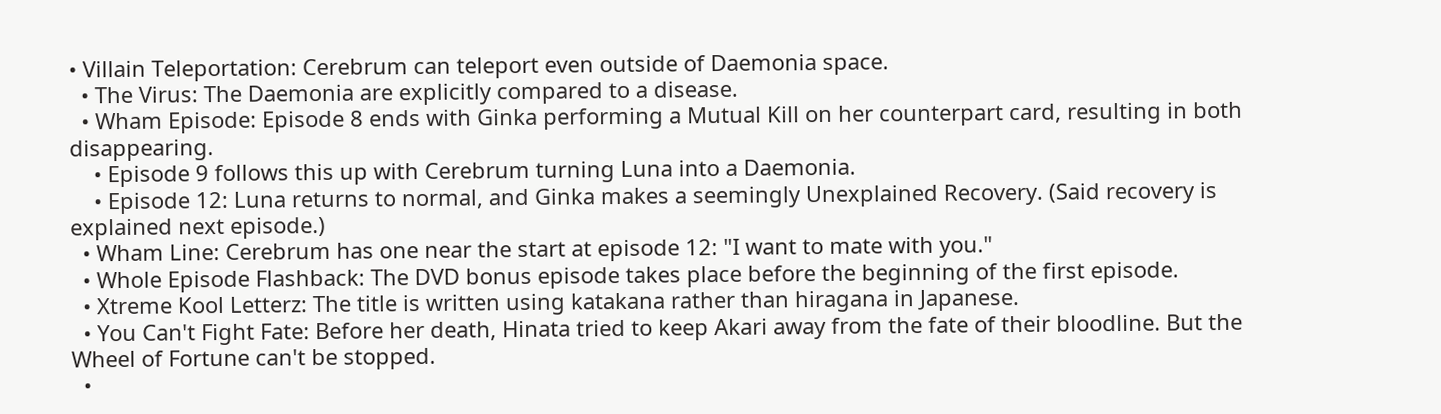• Villain Teleportation: Cerebrum can teleport even outside of Daemonia space.
  • The Virus: The Daemonia are explicitly compared to a disease.
  • Wham Episode: Episode 8 ends with Ginka performing a Mutual Kill on her counterpart card, resulting in both disappearing.
    • Episode 9 follows this up with Cerebrum turning Luna into a Daemonia.
    • Episode 12: Luna returns to normal, and Ginka makes a seemingly Unexplained Recovery. (Said recovery is explained next episode.)
  • Wham Line: Cerebrum has one near the start at episode 12: "I want to mate with you."
  • Whole Episode Flashback: The DVD bonus episode takes place before the beginning of the first episode.
  • Xtreme Kool Letterz: The title is written using katakana rather than hiragana in Japanese.
  • You Can't Fight Fate: Before her death, Hinata tried to keep Akari away from the fate of their bloodline. But the Wheel of Fortune can't be stopped.
  •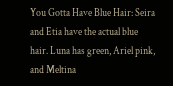You Gotta Have Blue Hair: Seira and Etia have the actual blue hair. Luna has green, Ariel pink, and Meltina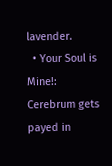lavender.
  • Your Soul is Mine!: Cerebrum gets payed in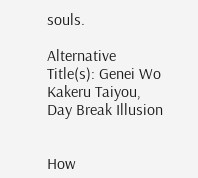souls.

Alternative Title(s): Genei Wo Kakeru Taiyou, Day Break Illusion


How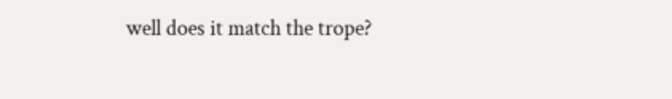well does it match the trope?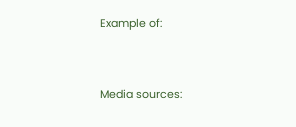Example of:


Media sources: